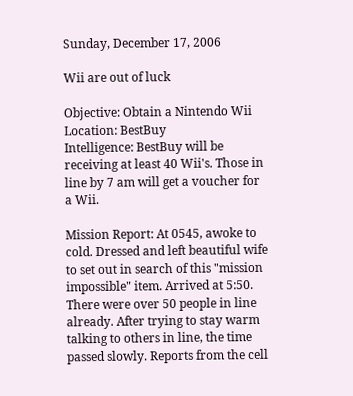Sunday, December 17, 2006

Wii are out of luck

Objective: Obtain a Nintendo Wii
Location: BestBuy
Intelligence: BestBuy will be receiving at least 40 Wii's. Those in line by 7 am will get a voucher for a Wii.

Mission Report: At 0545, awoke to cold. Dressed and left beautiful wife to set out in search of this "mission impossible" item. Arrived at 5:50. There were over 50 people in line already. After trying to stay warm talking to others in line, the time passed slowly. Reports from the cell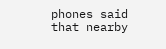phones said that nearby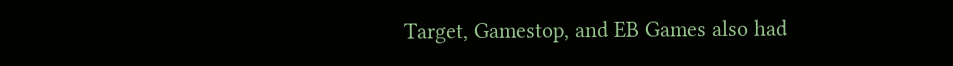Target, Gamestop, and EB Games also had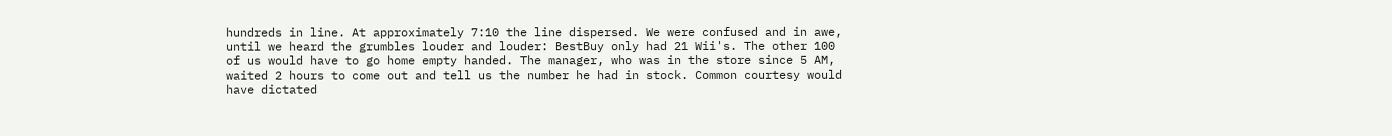hundreds in line. At approximately 7:10 the line dispersed. We were confused and in awe, until we heard the grumbles louder and louder: BestBuy only had 21 Wii's. The other 100 of us would have to go home empty handed. The manager, who was in the store since 5 AM, waited 2 hours to come out and tell us the number he had in stock. Common courtesy would have dictated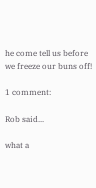he come tell us before we freeze our buns off!

1 comment:

Rob said...

what a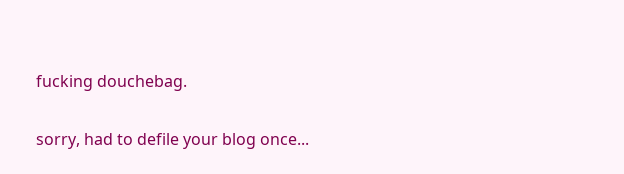fucking douchebag.

sorry, had to defile your blog once...